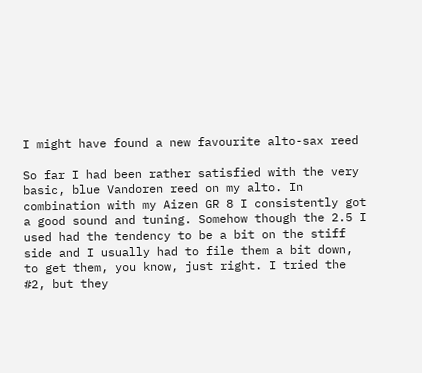I might have found a new favourite alto-sax reed

So far I had been rather satisfied with the very basic, blue Vandoren reed on my alto. In combination with my Aizen GR 8 I consistently got a good sound and tuning. Somehow though the 2.5 I used had the tendency to be a bit on the stiff side and I usually had to file them a bit down, to get them, you know, just right. I tried the #2, but they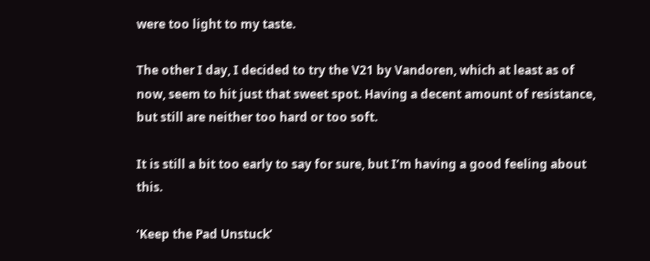were too light to my taste.

The other I day, I decided to try the V21 by Vandoren, which at least as of now, seem to hit just that sweet spot. Having a decent amount of resistance, but still are neither too hard or too soft.

It is still a bit too early to say for sure, but I’m having a good feeling about this.

‘Keep the Pad Unstuck’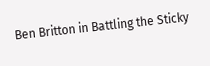Ben Britton in Battling the Sticky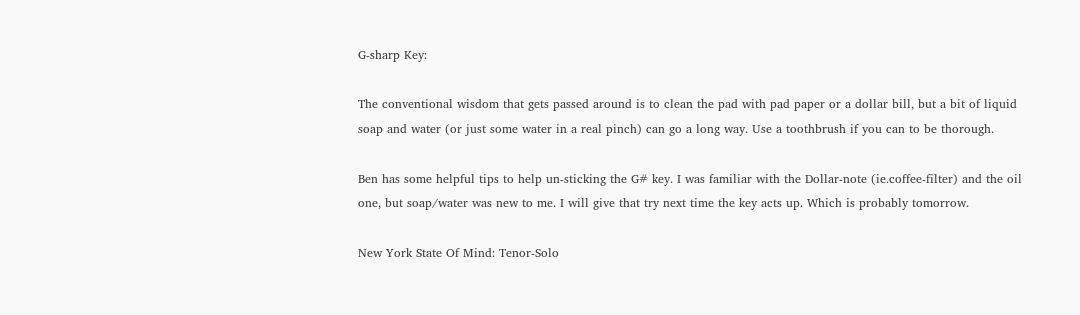G-sharp Key:

The conventional wisdom that gets passed around is to clean the pad with pad paper or a dollar bill, but a bit of liquid soap and water (or just some water in a real pinch) can go a long way. Use a toothbrush if you can to be thorough.

Ben has some helpful tips to help un-sticking the G# key. I was familiar with the Dollar-note (ie.coffee-filter) and the oil one, but soap/water was new to me. I will give that try next time the key acts up. Which is probably tomorrow.

New York State Of Mind: Tenor-Solo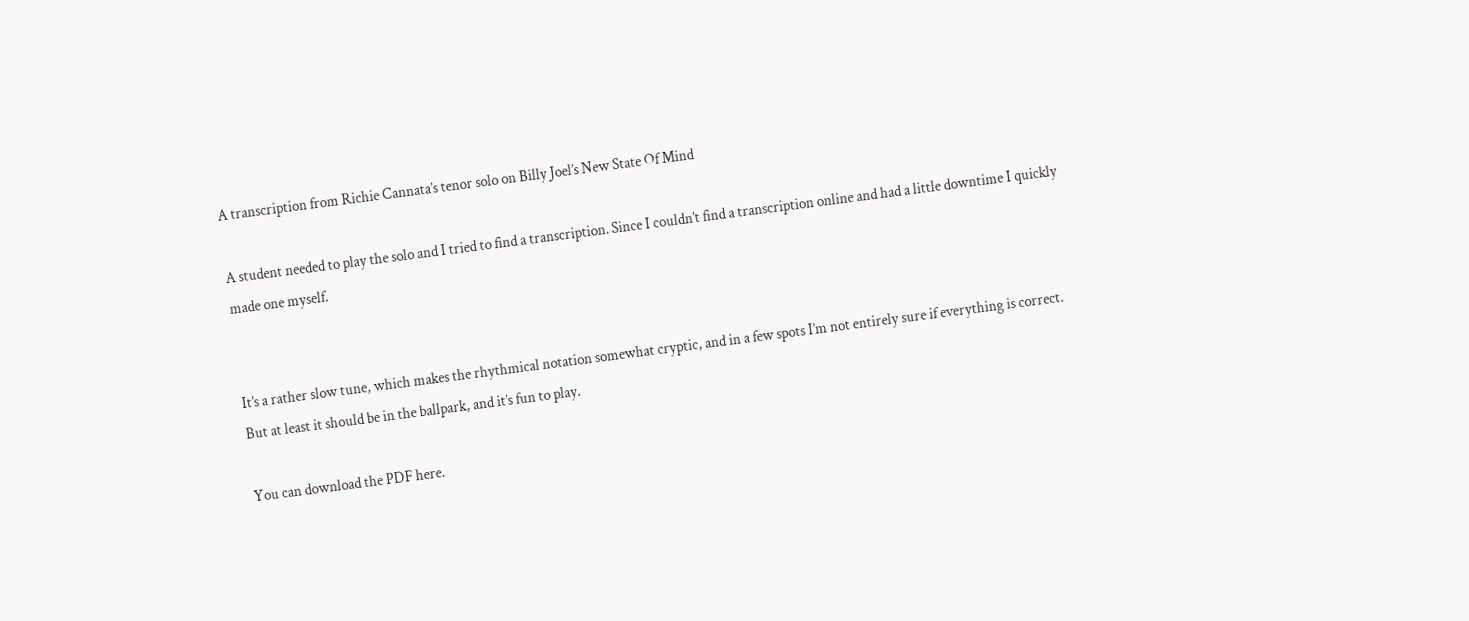A transcription from Richie Cannata’s tenor solo on Billy Joel’s New State Of Mind

A student needed to play the solo and I tried to find a transcription. Since I couldn’t find a transcription online and had a little downtime I quickly made one myself.


It’s a rather slow tune, which makes the rhythmical notation somewhat cryptic, and in a few spots I’m not entirely sure if everything is correct. But at least it should be in the ballpark, and it’s fun to play.

You can download the PDF here.